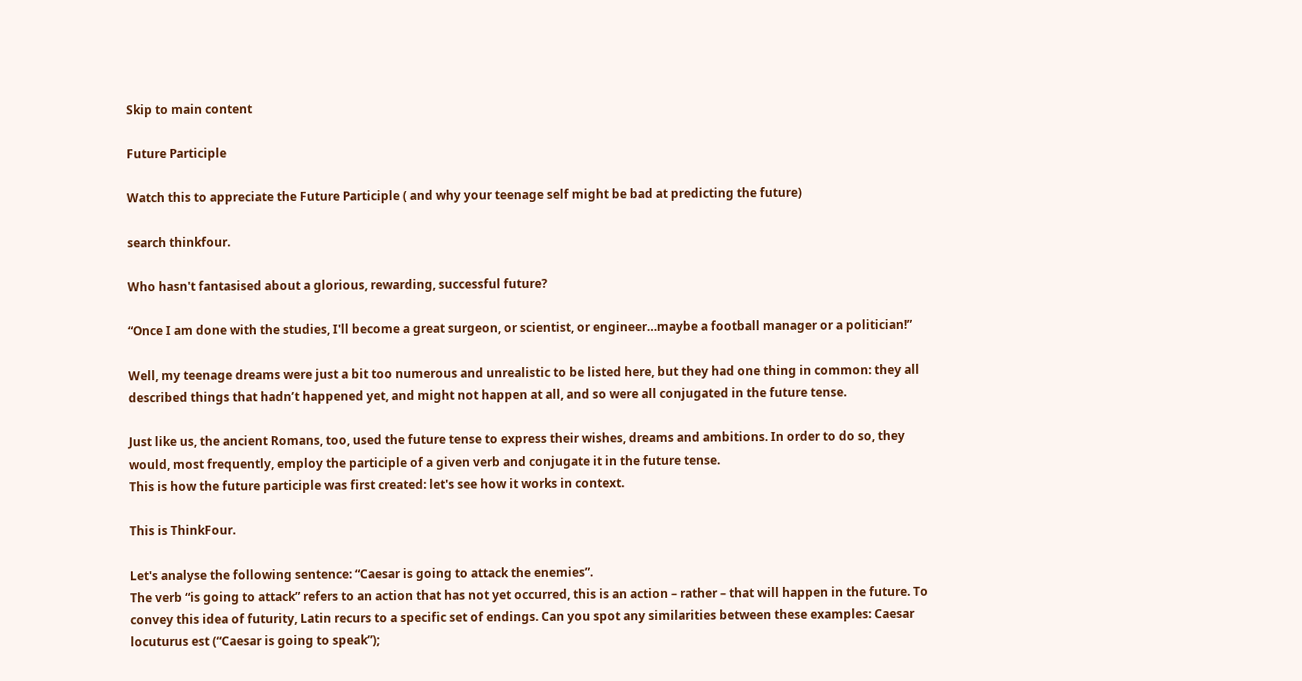Skip to main content

Future Participle

Watch this to appreciate the Future Participle ( and why your teenage self might be bad at predicting the future)

search thinkfour.

Who hasn't fantasised about a glorious, rewarding, successful future?

“Once I am done with the studies, I'll become a great surgeon, or scientist, or engineer…maybe a football manager or a politician!”

Well, my teenage dreams were just a bit too numerous and unrealistic to be listed here, but they had one thing in common: they all described things that hadn’t happened yet, and might not happen at all, and so were all conjugated in the future tense.

Just like us, the ancient Romans, too, used the future tense to express their wishes, dreams and ambitions. In order to do so, they would, most frequently, employ the participle of a given verb and conjugate it in the future tense.
This is how the future participle was first created: let's see how it works in context.

This is ThinkFour.

Let's analyse the following sentence: “Caesar is going to attack the enemies”.
The verb “is going to attack” refers to an action that has not yet occurred, this is an action – rather – that will happen in the future. To convey this idea of futurity, Latin recurs to a specific set of endings. Can you spot any similarities between these examples: Caesar locuturus est (“Caesar is going to speak”);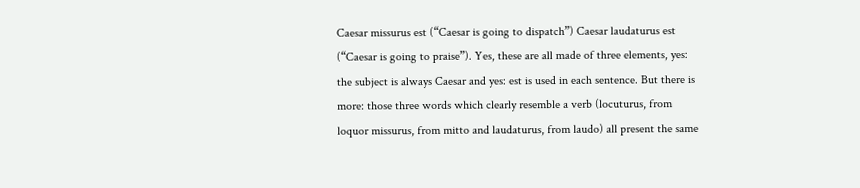Caesar missurus est (“Caesar is going to dispatch”) Caesar laudaturus est (“Caesar is going to praise”). Yes, these are all made of three elements, yes: the subject is always Caesar and yes: est is used in each sentence. But there is more: those three words which clearly resemble a verb (locuturus, from loquor missurus, from mitto and laudaturus, from laudo) all present the same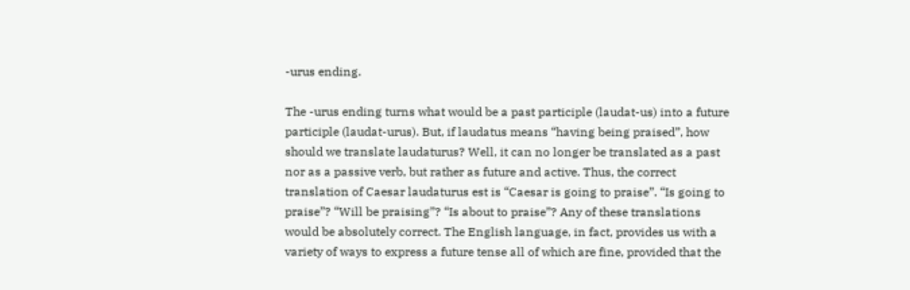-urus ending.

The -urus ending turns what would be a past participle (laudat-us) into a future participle (laudat-urus). But, if laudatus means “having being praised”, how should we translate laudaturus? Well, it can no longer be translated as a past nor as a passive verb, but rather as future and active. Thus, the correct translation of Caesar laudaturus est is “Caesar is going to praise”. “Is going to praise”? “Will be praising”? “Is about to praise”? Any of these translations would be absolutely correct. The English language, in fact, provides us with a variety of ways to express a future tense all of which are fine, provided that the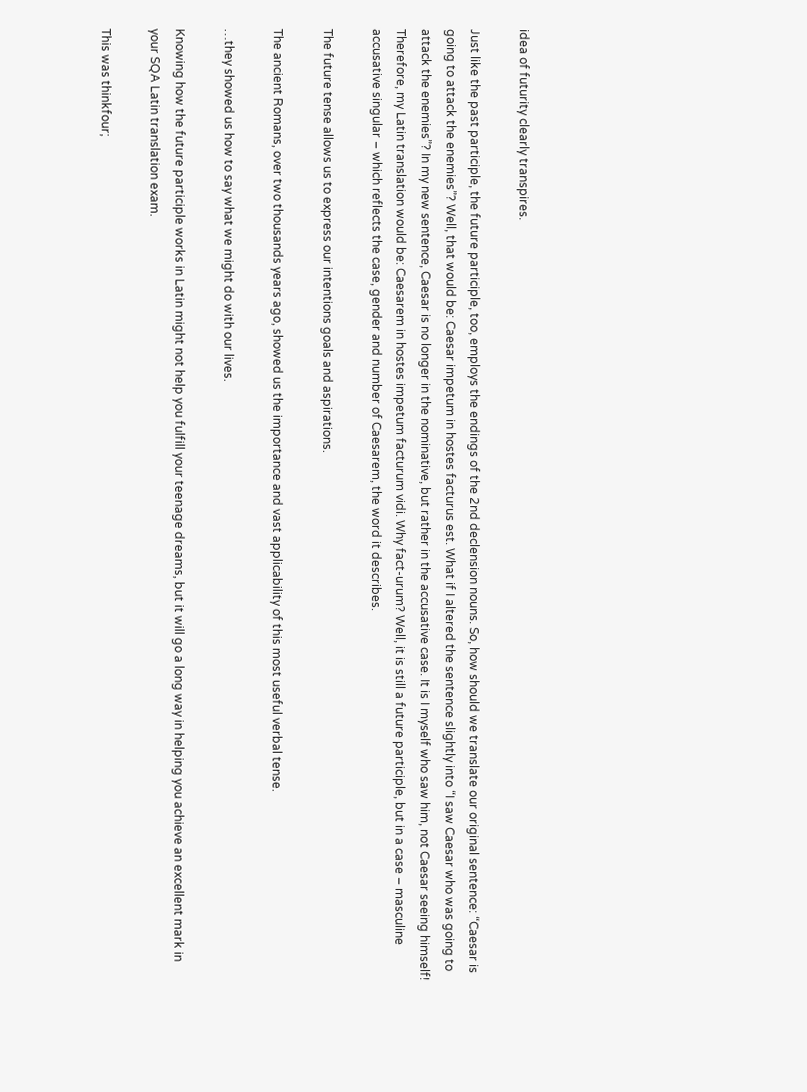idea of futurity clearly transpires.

Just like the past participle, the future participle, too, employs the endings of the 2nd declension nouns. So, how should we translate our original sentence: “Caesar is going to attack the enemies”? Well, that would be: Caesar impetum in hostes facturus est. What if I altered the sentence slightly into “I saw Caesar who was going to attack the enemies”? In my new sentence, Caesar is no longer in the nominative, but rather in the accusative case. It is I myself who saw him, not Caesar seeing himself! Therefore, my Latin translation would be: Caesarem in hostes impetum facturum vidi. Why fact-urum? Well, it is still a future participle, but in a case – masculine accusative singular – which reflects the case, gender and number of Caesarem, the word it describes.

The future tense allows us to express our intentions goals and aspirations.

The ancient Romans, over two thousands years ago, showed us the importance and vast applicability of this most useful verbal tense.

…they showed us how to say what we might do with our lives.

Knowing how the future participle works in Latin might not help you fulfill your teenage dreams, but it will go a long way in helping you achieve an excellent mark in your SQA Latin translation exam.

This was thinkfour;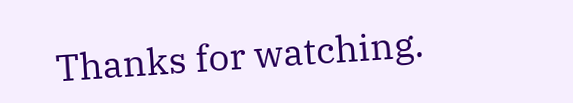Thanks for watching.